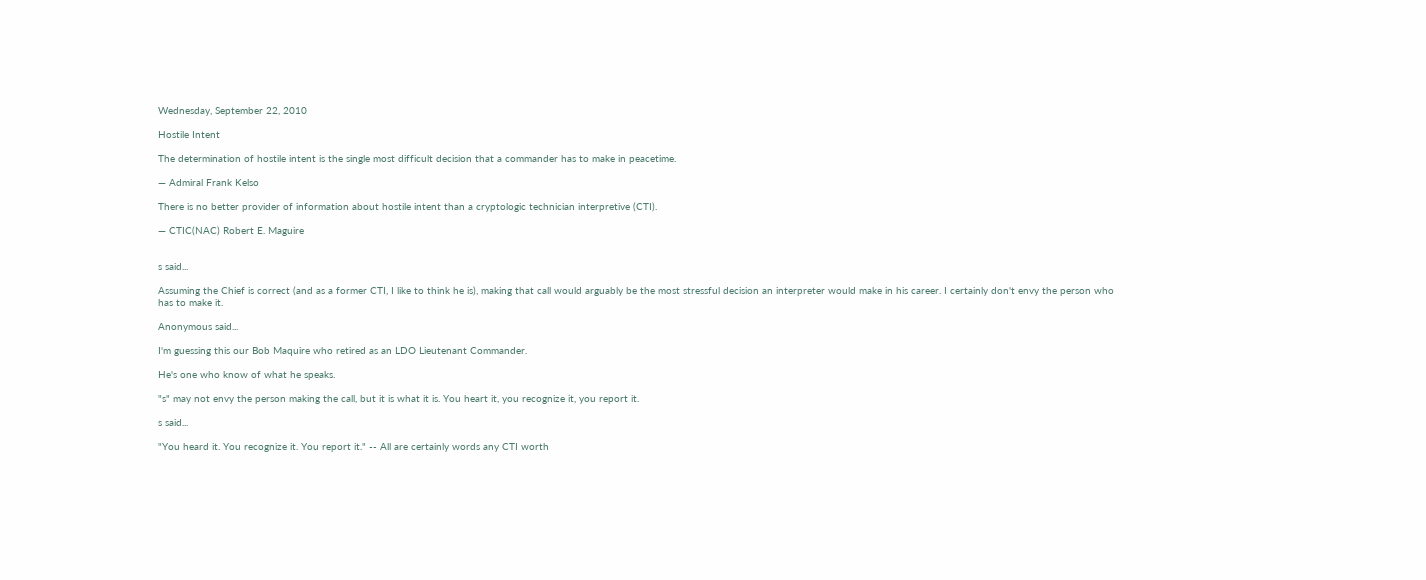Wednesday, September 22, 2010

Hostile Intent

The determination of hostile intent is the single most difficult decision that a commander has to make in peacetime.

— Admiral Frank Kelso

There is no better provider of information about hostile intent than a cryptologic technician interpretive (CTI).

— CTIC(NAC) Robert E. Maguire


s said...

Assuming the Chief is correct (and as a former CTI, I like to think he is), making that call would arguably be the most stressful decision an interpreter would make in his career. I certainly don't envy the person who has to make it.

Anonymous said...

I'm guessing this our Bob Maquire who retired as an LDO Lieutenant Commander.

He's one who know of what he speaks.

"s" may not envy the person making the call, but it is what it is. You heart it, you recognize it, you report it.

s said...

"You heard it. You recognize it. You report it." -- All are certainly words any CTI worth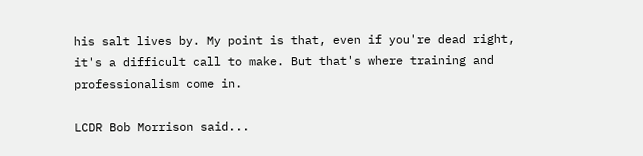his salt lives by. My point is that, even if you're dead right, it's a difficult call to make. But that's where training and professionalism come in.

LCDR Bob Morrison said...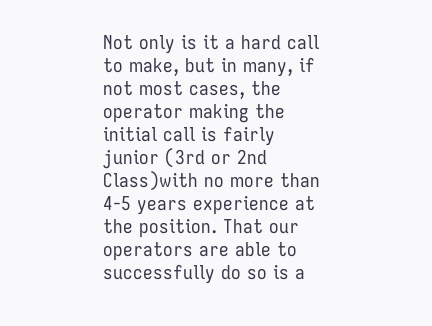Not only is it a hard call to make, but in many, if not most cases, the operator making the initial call is fairly junior (3rd or 2nd Class)with no more than 4-5 years experience at the position. That our operators are able to successfully do so is a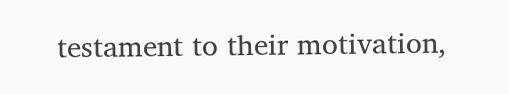testament to their motivation,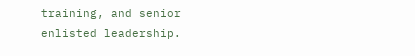training, and senior enlisted leadership.